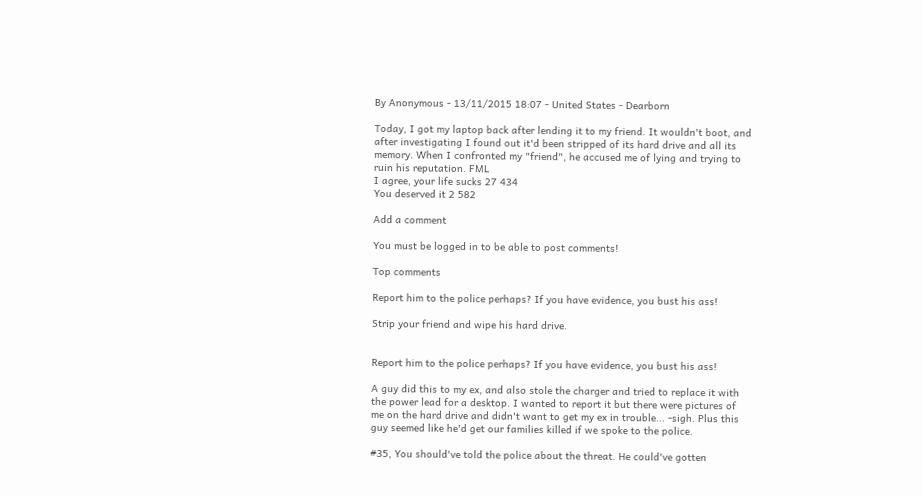By Anonymous - 13/11/2015 18:07 - United States - Dearborn

Today, I got my laptop back after lending it to my friend. It wouldn't boot, and after investigating I found out it'd been stripped of its hard drive and all its memory. When I confronted my "friend", he accused me of lying and trying to ruin his reputation. FML
I agree, your life sucks 27 434
You deserved it 2 582

Add a comment

You must be logged in to be able to post comments!

Top comments

Report him to the police perhaps? If you have evidence, you bust his ass!

Strip your friend and wipe his hard drive.


Report him to the police perhaps? If you have evidence, you bust his ass!

A guy did this to my ex, and also stole the charger and tried to replace it with the power lead for a desktop. I wanted to report it but there were pictures of me on the hard drive and didn't want to get my ex in trouble... -sigh. Plus this guy seemed like he'd get our families killed if we spoke to the police.

#35, You should've told the police about the threat. He could've gotten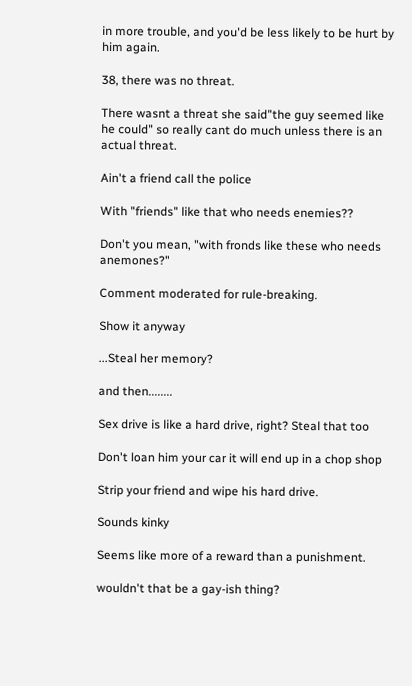in more trouble, and you'd be less likely to be hurt by him again.

38, there was no threat.

There wasnt a threat she said"the guy seemed like he could" so really cant do much unless there is an actual threat.

Ain't a friend call the police

With "friends" like that who needs enemies??

Don't you mean, "with fronds like these who needs anemones?"

Comment moderated for rule-breaking.

Show it anyway

...Steal her memory?

and then........

Sex drive is like a hard drive, right? Steal that too

Don't loan him your car it will end up in a chop shop

Strip your friend and wipe his hard drive.

Sounds kinky

Seems like more of a reward than a punishment.

wouldn't that be a gay-ish thing?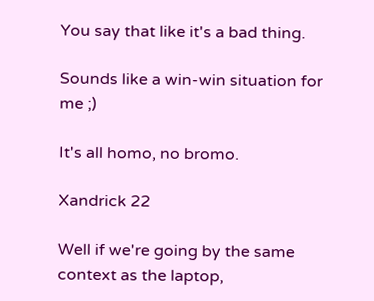You say that like it's a bad thing.

Sounds like a win-win situation for me ;)

It's all homo, no bromo.

Xandrick 22

Well if we're going by the same context as the laptop,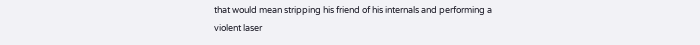that would mean stripping his friend of his internals and performing a violent laser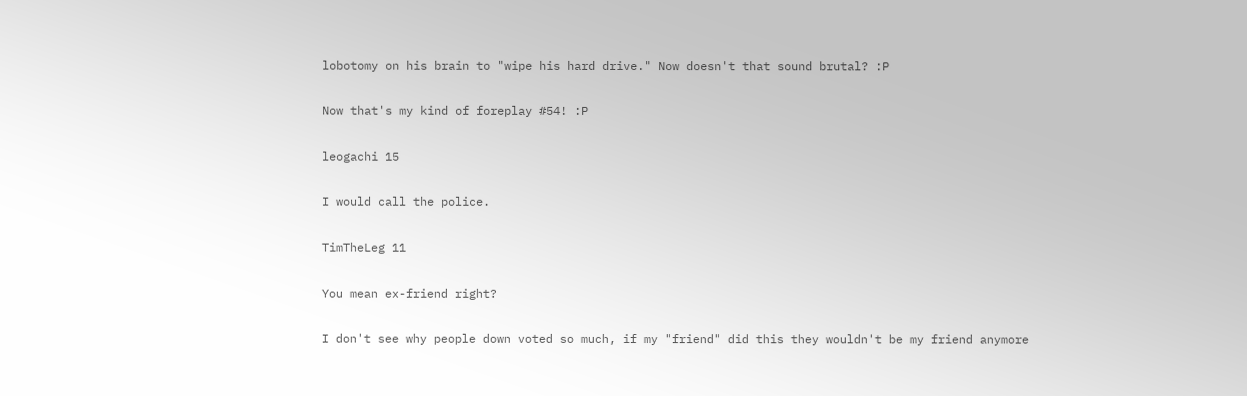lobotomy on his brain to "wipe his hard drive." Now doesn't that sound brutal? :P

Now that's my kind of foreplay #54! :P

leogachi 15

I would call the police.

TimTheLeg 11

You mean ex-friend right?

I don't see why people down voted so much, if my "friend" did this they wouldn't be my friend anymore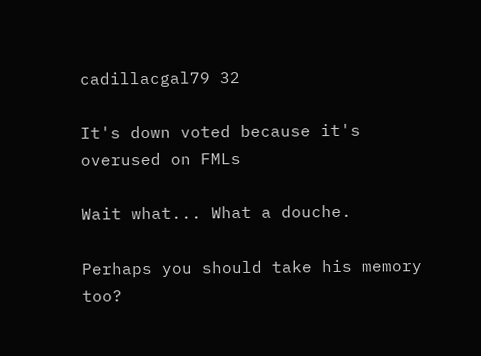cadillacgal79 32

It's down voted because it's overused on FMLs

Wait what... What a douche.

Perhaps you should take his memory too?